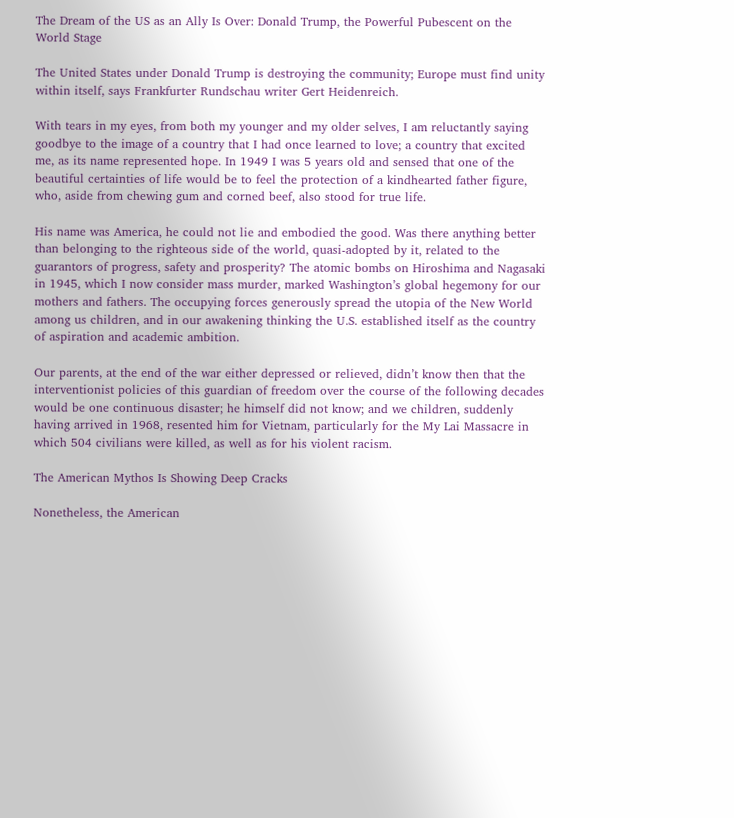The Dream of the US as an Ally Is Over: Donald Trump, the Powerful Pubescent on the World Stage

The United States under Donald Trump is destroying the community; Europe must find unity within itself, says Frankfurter Rundschau writer Gert Heidenreich.

With tears in my eyes, from both my younger and my older selves, I am reluctantly saying goodbye to the image of a country that I had once learned to love; a country that excited me, as its name represented hope. In 1949 I was 5 years old and sensed that one of the beautiful certainties of life would be to feel the protection of a kindhearted father figure, who, aside from chewing gum and corned beef, also stood for true life.

His name was America, he could not lie and embodied the good. Was there anything better than belonging to the righteous side of the world, quasi-adopted by it, related to the guarantors of progress, safety and prosperity? The atomic bombs on Hiroshima and Nagasaki in 1945, which I now consider mass murder, marked Washington’s global hegemony for our mothers and fathers. The occupying forces generously spread the utopia of the New World among us children, and in our awakening thinking the U.S. established itself as the country of aspiration and academic ambition.

Our parents, at the end of the war either depressed or relieved, didn’t know then that the interventionist policies of this guardian of freedom over the course of the following decades would be one continuous disaster; he himself did not know; and we children, suddenly having arrived in 1968, resented him for Vietnam, particularly for the My Lai Massacre in which 504 civilians were killed, as well as for his violent racism.

The American Mythos Is Showing Deep Cracks

Nonetheless, the American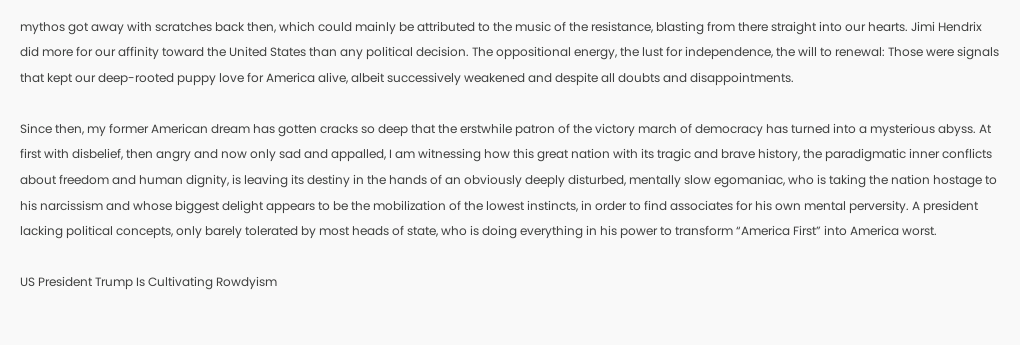mythos got away with scratches back then, which could mainly be attributed to the music of the resistance, blasting from there straight into our hearts. Jimi Hendrix did more for our affinity toward the United States than any political decision. The oppositional energy, the lust for independence, the will to renewal: Those were signals that kept our deep-rooted puppy love for America alive, albeit successively weakened and despite all doubts and disappointments.

Since then, my former American dream has gotten cracks so deep that the erstwhile patron of the victory march of democracy has turned into a mysterious abyss. At first with disbelief, then angry and now only sad and appalled, I am witnessing how this great nation with its tragic and brave history, the paradigmatic inner conflicts about freedom and human dignity, is leaving its destiny in the hands of an obviously deeply disturbed, mentally slow egomaniac, who is taking the nation hostage to his narcissism and whose biggest delight appears to be the mobilization of the lowest instincts, in order to find associates for his own mental perversity. A president lacking political concepts, only barely tolerated by most heads of state, who is doing everything in his power to transform “America First” into America worst.

US President Trump Is Cultivating Rowdyism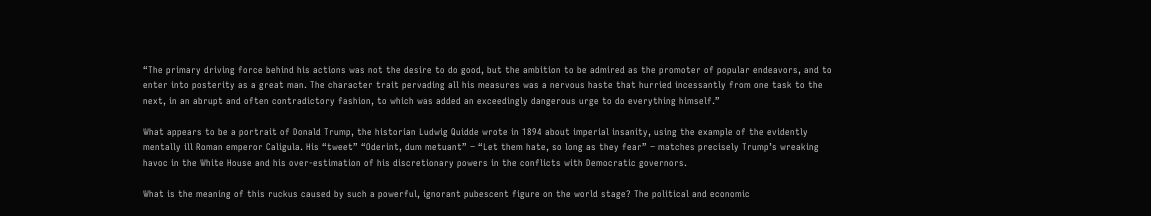“The primary driving force behind his actions was not the desire to do good, but the ambition to be admired as the promoter of popular endeavors, and to enter into posterity as a great man. The character trait pervading all his measures was a nervous haste that hurried incessantly from one task to the next, in an abrupt and often contradictory fashion, to which was added an exceedingly dangerous urge to do everything himself.”

What appears to be a portrait of Donald Trump, the historian Ludwig Quidde wrote in 1894 about imperial insanity, using the example of the evidently mentally ill Roman emperor Caligula. His “tweet” “Oderint, dum metuant” − “Let them hate, so long as they fear” − matches precisely Trump’s wreaking havoc in the White House and his over-estimation of his discretionary powers in the conflicts with Democratic governors.

What is the meaning of this ruckus caused by such a powerful, ignorant pubescent figure on the world stage? The political and economic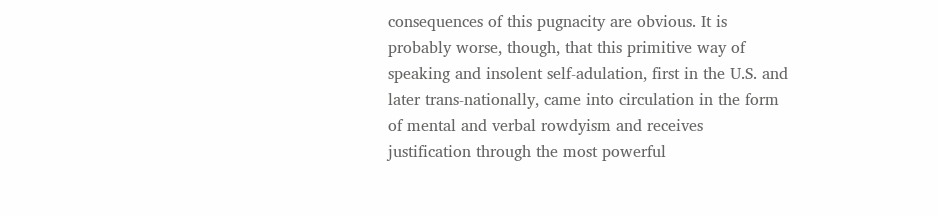consequences of this pugnacity are obvious. It is probably worse, though, that this primitive way of speaking and insolent self-adulation, first in the U.S. and later trans-nationally, came into circulation in the form of mental and verbal rowdyism and receives justification through the most powerful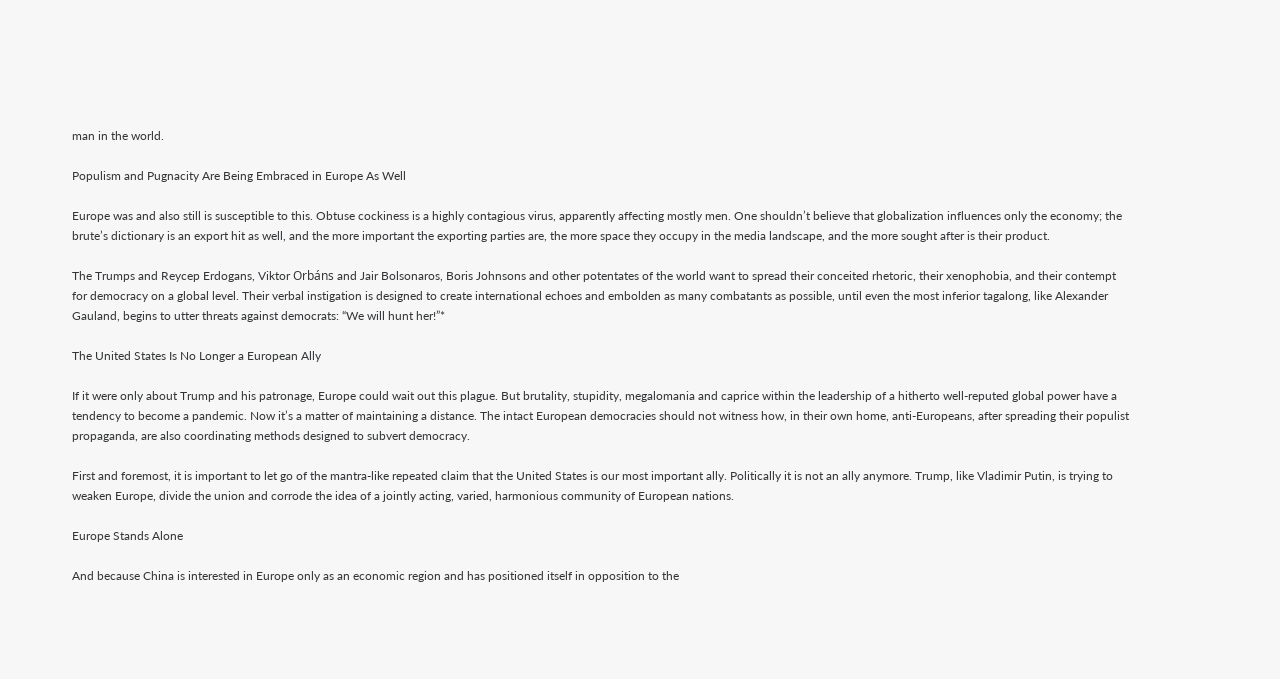man in the world.

Populism and Pugnacity Are Being Embraced in Europe As Well

Europe was and also still is susceptible to this. Obtuse cockiness is a highly contagious virus, apparently affecting mostly men. One shouldn’t believe that globalization influences only the economy; the brute’s dictionary is an export hit as well, and the more important the exporting parties are, the more space they occupy in the media landscape, and the more sought after is their product.

The Trumps and Reycep Erdogans, Viktor Orbáns and Jair Bolsonaros, Boris Johnsons and other potentates of the world want to spread their conceited rhetoric, their xenophobia, and their contempt for democracy on a global level. Their verbal instigation is designed to create international echoes and embolden as many combatants as possible, until even the most inferior tagalong, like Alexander Gauland, begins to utter threats against democrats: “We will hunt her!”*

The United States Is No Longer a European Ally

If it were only about Trump and his patronage, Europe could wait out this plague. But brutality, stupidity, megalomania and caprice within the leadership of a hitherto well-reputed global power have a tendency to become a pandemic. Now it’s a matter of maintaining a distance. The intact European democracies should not witness how, in their own home, anti-Europeans, after spreading their populist propaganda, are also coordinating methods designed to subvert democracy.

First and foremost, it is important to let go of the mantra-like repeated claim that the United States is our most important ally. Politically it is not an ally anymore. Trump, like Vladimir Putin, is trying to weaken Europe, divide the union and corrode the idea of a jointly acting, varied, harmonious community of European nations.

Europe Stands Alone

And because China is interested in Europe only as an economic region and has positioned itself in opposition to the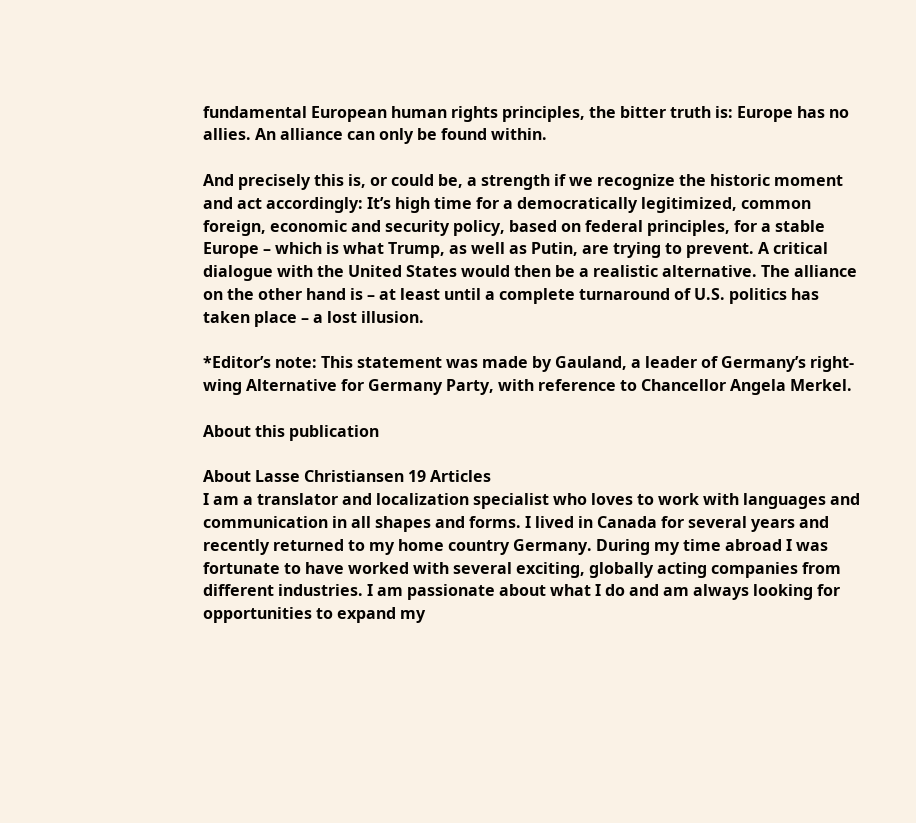fundamental European human rights principles, the bitter truth is: Europe has no allies. An alliance can only be found within.

And precisely this is, or could be, a strength if we recognize the historic moment and act accordingly: It’s high time for a democratically legitimized, common foreign, economic and security policy, based on federal principles, for a stable Europe – which is what Trump, as well as Putin, are trying to prevent. A critical dialogue with the United States would then be a realistic alternative. The alliance on the other hand is – at least until a complete turnaround of U.S. politics has taken place – a lost illusion.

*Editor’s note: This statement was made by Gauland, a leader of Germany’s right-wing Alternative for Germany Party, with reference to Chancellor Angela Merkel.

About this publication

About Lasse Christiansen 19 Articles
I am a translator and localization specialist who loves to work with languages and communication in all shapes and forms. I lived in Canada for several years and recently returned to my home country Germany. During my time abroad I was fortunate to have worked with several exciting, globally acting companies from different industries. I am passionate about what I do and am always looking for opportunities to expand my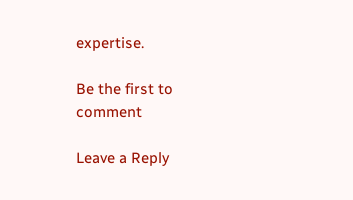expertise.

Be the first to comment

Leave a Reply